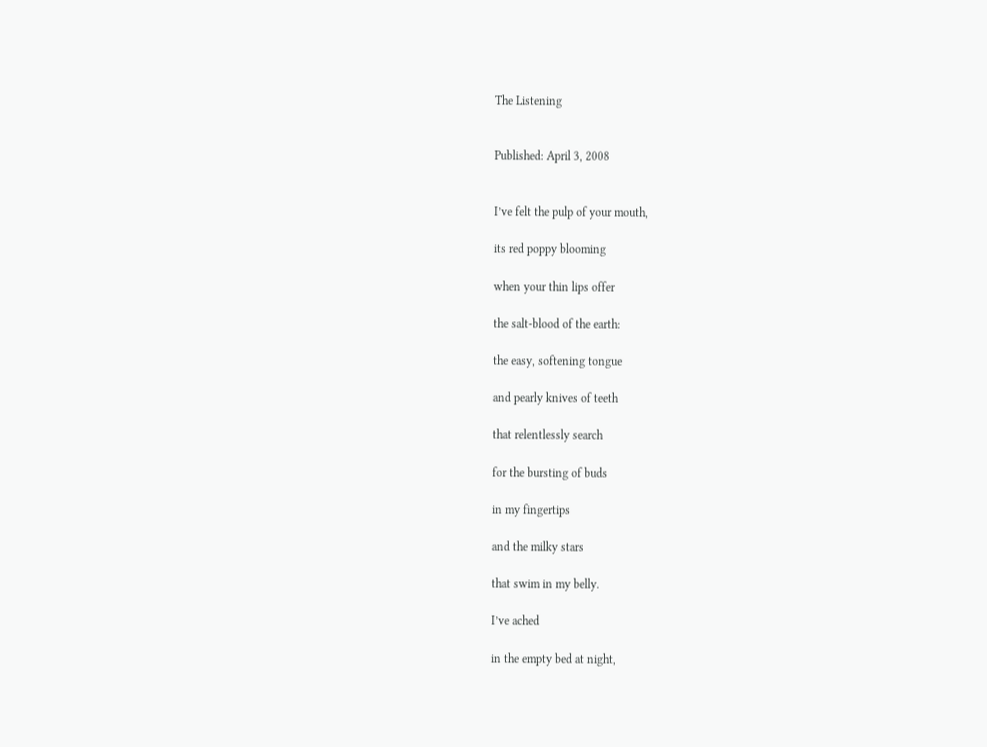The Listening


Published: April 3, 2008


I’ve felt the pulp of your mouth,

its red poppy blooming

when your thin lips offer

the salt-blood of the earth:

the easy, softening tongue

and pearly knives of teeth

that relentlessly search

for the bursting of buds

in my fingertips

and the milky stars

that swim in my belly.

I’ve ached

in the empty bed at night,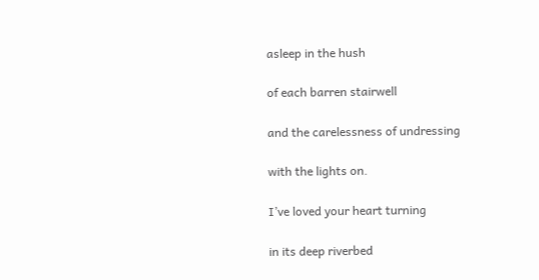asleep in the hush

of each barren stairwell

and the carelessness of undressing

with the lights on.

I’ve loved your heart turning

in its deep riverbed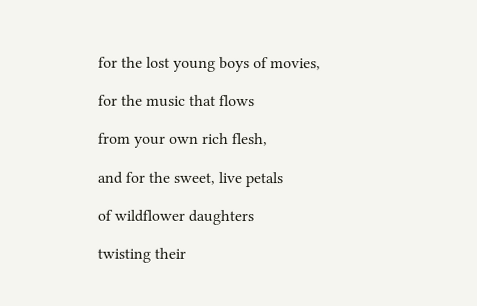for the lost young boys of movies,

for the music that flows

from your own rich flesh,

and for the sweet, live petals

of wildflower daughters

twisting their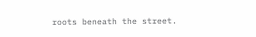roots beneath the street.